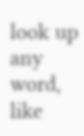look up any word, like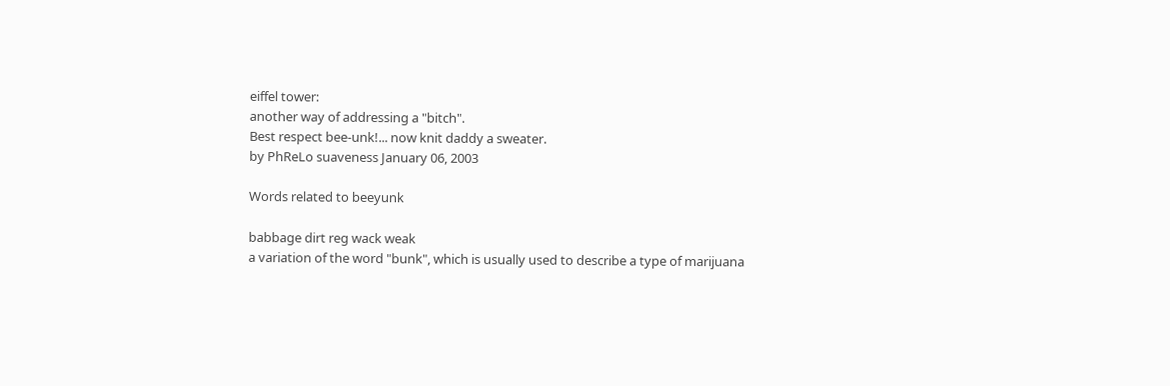eiffel tower:
another way of addressing a "bitch".
Best respect bee-unk!... now knit daddy a sweater.
by PhReLo suaveness January 06, 2003

Words related to beeyunk

babbage dirt reg wack weak
a variation of the word "bunk", which is usually used to describe a type of marijuana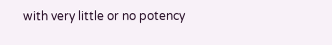with very little or no potency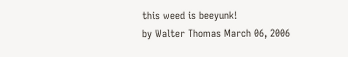this weed is beeyunk!
by Walter Thomas March 06, 2006